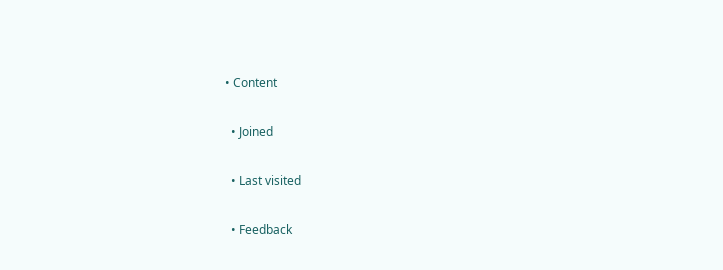• Content

  • Joined

  • Last visited

  • Feedback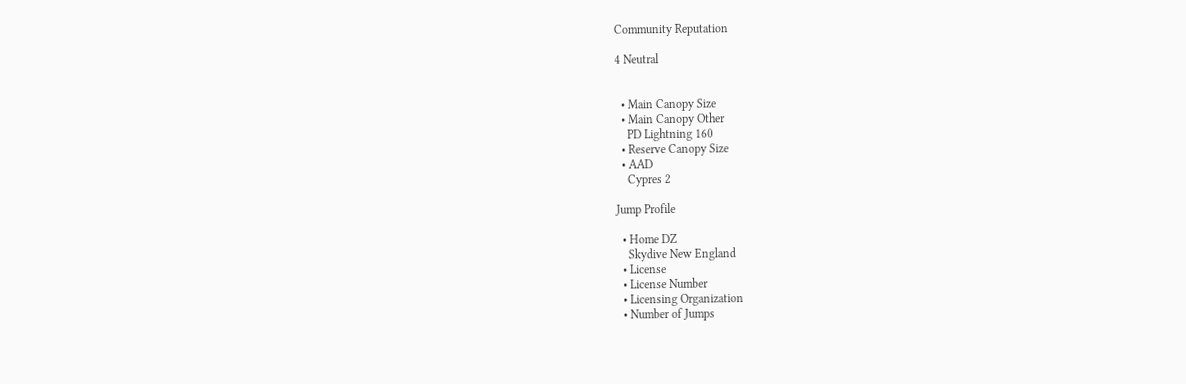Community Reputation

4 Neutral


  • Main Canopy Size
  • Main Canopy Other
    PD Lightning 160
  • Reserve Canopy Size
  • AAD
    Cypres 2

Jump Profile

  • Home DZ
    Skydive New England
  • License
  • License Number
  • Licensing Organization
  • Number of Jumps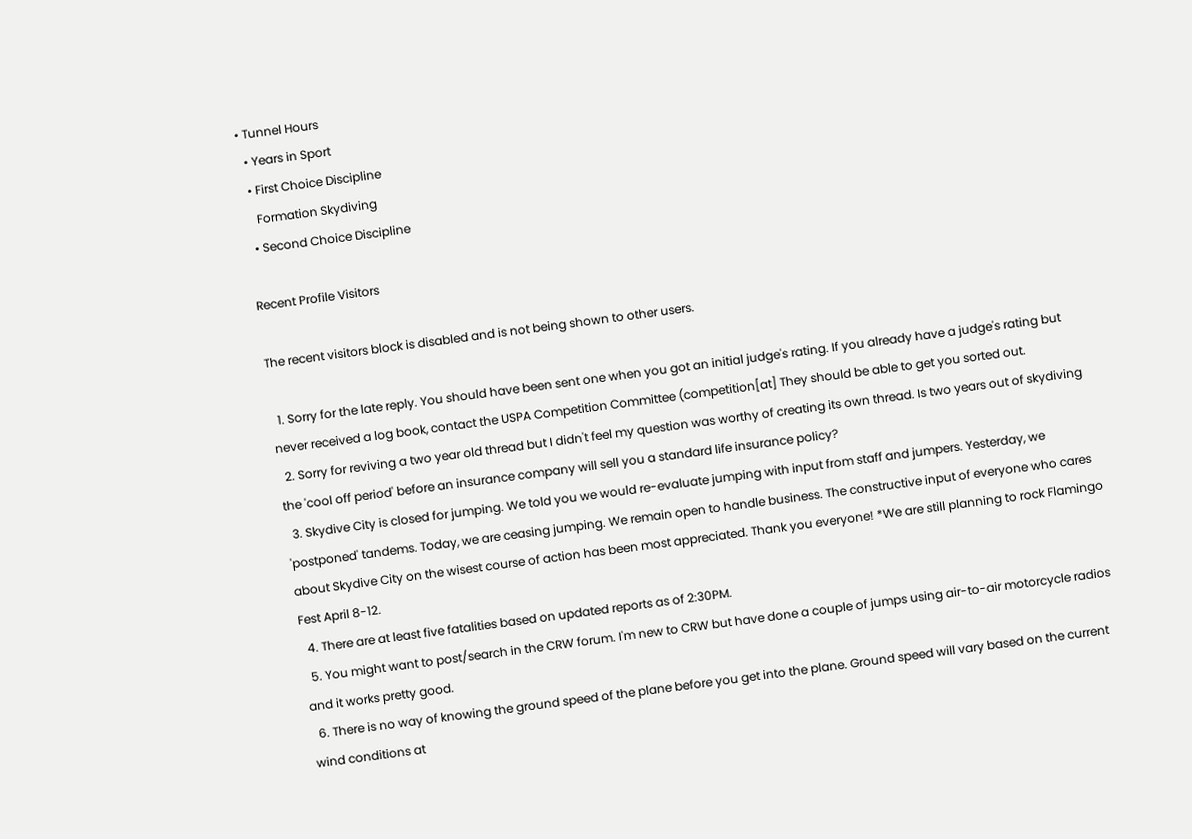• Tunnel Hours
  • Years in Sport
  • First Choice Discipline
    Formation Skydiving
  • Second Choice Discipline

Recent Profile Visitors

The recent visitors block is disabled and is not being shown to other users.

  1. Sorry for the late reply. You should have been sent one when you got an initial judge's rating. If you already have a judge's rating but never received a log book, contact the USPA Competition Committee (competition[at] They should be able to get you sorted out.
  2. Sorry for reviving a two year old thread but I didn't feel my question was worthy of creating its own thread. Is two years out of skydiving the 'cool off period' before an insurance company will sell you a standard life insurance policy?
  3. Skydive City is closed for jumping. We told you we would re-evaluate jumping with input from staff and jumpers. Yesterday, we 'postponed' tandems. Today, we are ceasing jumping. We remain open to handle business. The constructive input of everyone who cares about Skydive City on the wisest course of action has been most appreciated. Thank you everyone! *We are still planning to rock Flamingo Fest April 8-12.
  4. There are at least five fatalities based on updated reports as of 2:30PM.
  5. You might want to post/search in the CRW forum. I'm new to CRW but have done a couple of jumps using air-to-air motorcycle radios and it works pretty good.
  6. There is no way of knowing the ground speed of the plane before you get into the plane. Ground speed will vary based on the current wind conditions at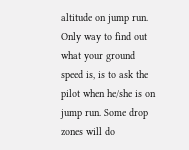altitude on jump run. Only way to find out what your ground speed is, is to ask the pilot when he/she is on jump run. Some drop zones will do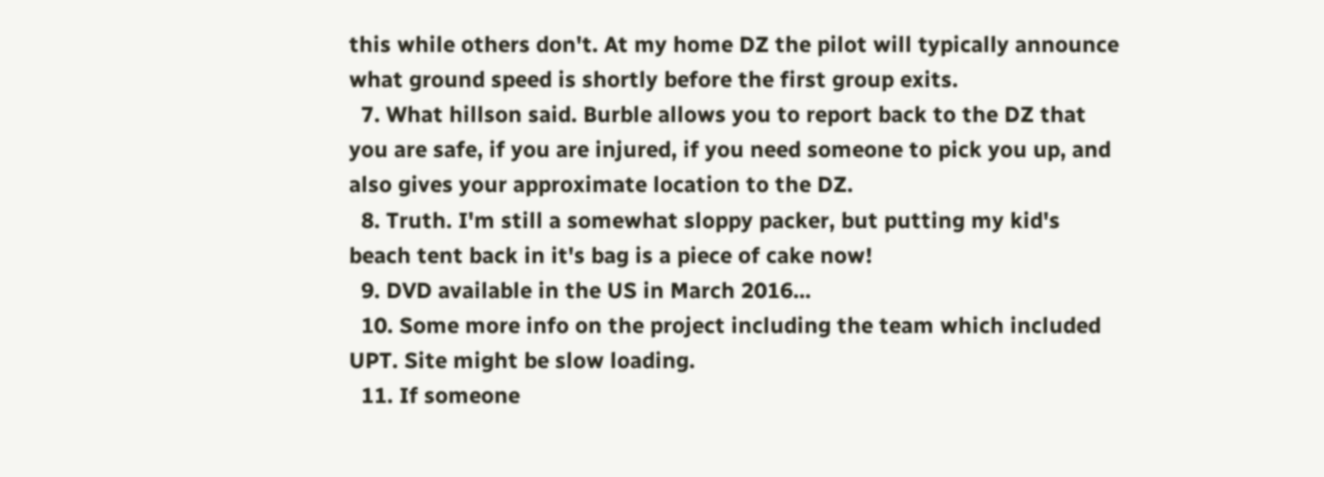this while others don't. At my home DZ the pilot will typically announce what ground speed is shortly before the first group exits.
  7. What hillson said. Burble allows you to report back to the DZ that you are safe, if you are injured, if you need someone to pick you up, and also gives your approximate location to the DZ.
  8. Truth. I'm still a somewhat sloppy packer, but putting my kid's beach tent back in it's bag is a piece of cake now!
  9. DVD available in the US in March 2016...
  10. Some more info on the project including the team which included UPT. Site might be slow loading.
  11. If someone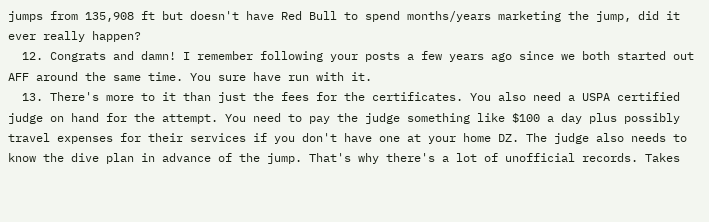jumps from 135,908 ft but doesn't have Red Bull to spend months/years marketing the jump, did it ever really happen?
  12. Congrats and damn! I remember following your posts a few years ago since we both started out AFF around the same time. You sure have run with it.
  13. There's more to it than just the fees for the certificates. You also need a USPA certified judge on hand for the attempt. You need to pay the judge something like $100 a day plus possibly travel expenses for their services if you don't have one at your home DZ. The judge also needs to know the dive plan in advance of the jump. That's why there's a lot of unofficial records. Takes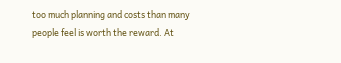too much planning and costs than many people feel is worth the reward. At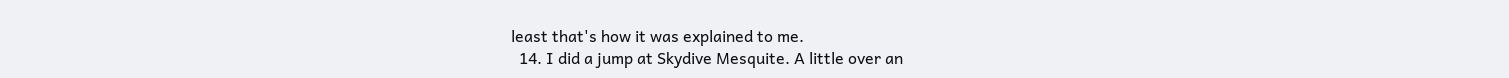least that's how it was explained to me.
  14. I did a jump at Skydive Mesquite. A little over an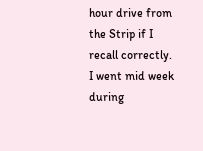hour drive from the Strip if I recall correctly. I went mid week during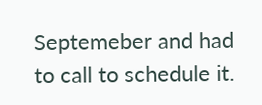Septemeber and had to call to schedule it.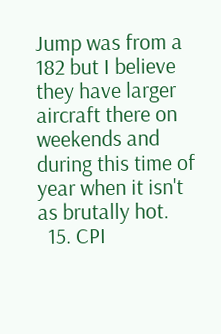Jump was from a 182 but I believe they have larger aircraft there on weekends and during this time of year when it isn't as brutally hot.
  15. CPI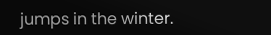jumps in the winter.